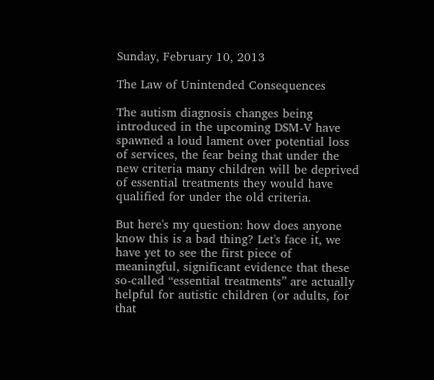Sunday, February 10, 2013

The Law of Unintended Consequences

The autism diagnosis changes being introduced in the upcoming DSM-V have spawned a loud lament over potential loss of services, the fear being that under the new criteria many children will be deprived of essential treatments they would have qualified for under the old criteria.

But here's my question: how does anyone know this is a bad thing? Let's face it, we have yet to see the first piece of meaningful, significant evidence that these so-called “essential treatments” are actually helpful for autistic children (or adults, for that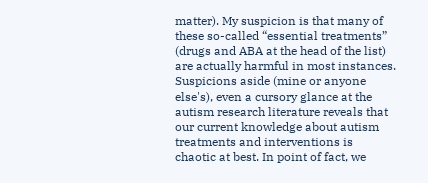matter). My suspicion is that many of these so-called “essential treatments” (drugs and ABA at the head of the list) are actually harmful in most instances. Suspicions aside (mine or anyone else's), even a cursory glance at the autism research literature reveals that our current knowledge about autism treatments and interventions is chaotic at best. In point of fact, we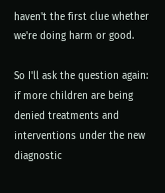haven't the first clue whether we're doing harm or good.

So I'll ask the question again: if more children are being denied treatments and interventions under the new diagnostic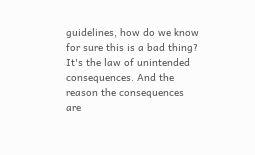guidelines, how do we know for sure this is a bad thing? It's the law of unintended consequences. And the reason the consequences are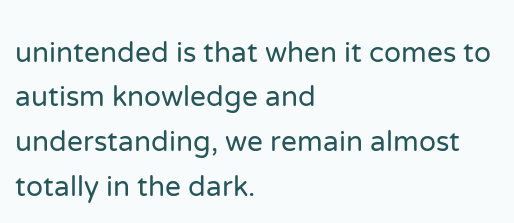unintended is that when it comes to autism knowledge and understanding, we remain almost totally in the dark.